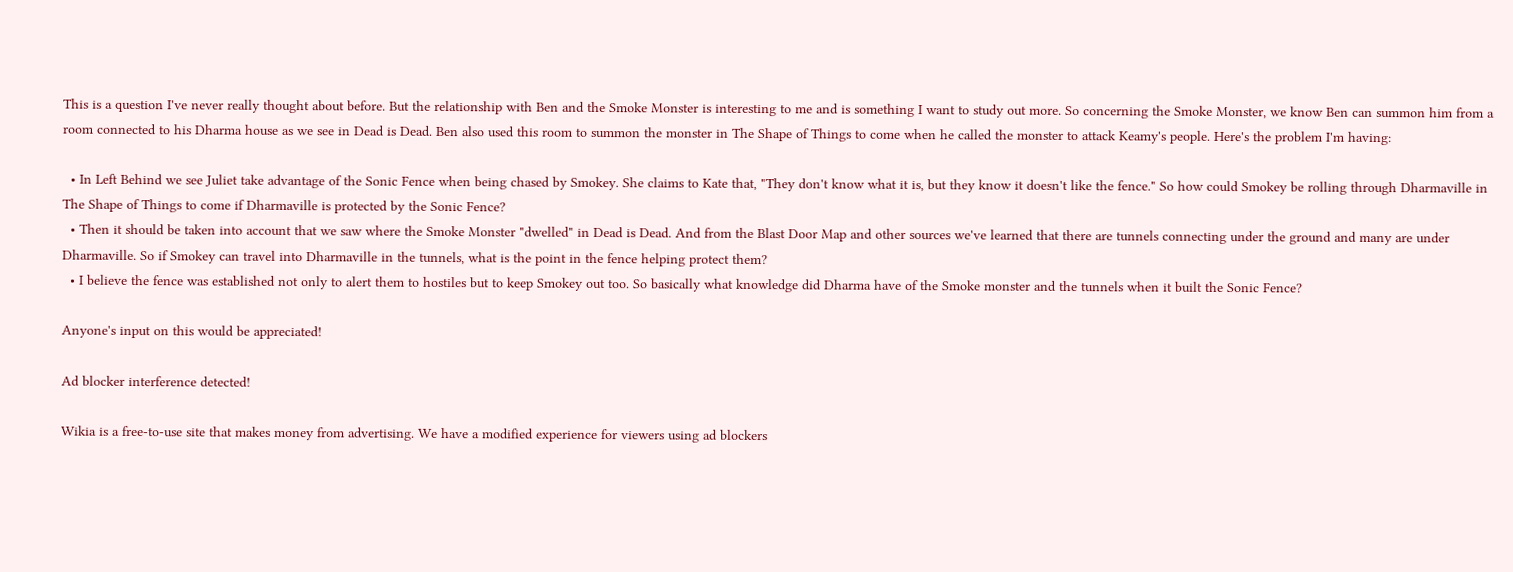This is a question I've never really thought about before. But the relationship with Ben and the Smoke Monster is interesting to me and is something I want to study out more. So concerning the Smoke Monster, we know Ben can summon him from a room connected to his Dharma house as we see in Dead is Dead. Ben also used this room to summon the monster in The Shape of Things to come when he called the monster to attack Keamy's people. Here's the problem I'm having:

  • In Left Behind we see Juliet take advantage of the Sonic Fence when being chased by Smokey. She claims to Kate that, "They don't know what it is, but they know it doesn't like the fence." So how could Smokey be rolling through Dharmaville in The Shape of Things to come if Dharmaville is protected by the Sonic Fence?
  • Then it should be taken into account that we saw where the Smoke Monster "dwelled" in Dead is Dead. And from the Blast Door Map and other sources we've learned that there are tunnels connecting under the ground and many are under Dharmaville. So if Smokey can travel into Dharmaville in the tunnels, what is the point in the fence helping protect them?
  • I believe the fence was established not only to alert them to hostiles but to keep Smokey out too. So basically what knowledge did Dharma have of the Smoke monster and the tunnels when it built the Sonic Fence?

Anyone's input on this would be appreciated!

Ad blocker interference detected!

Wikia is a free-to-use site that makes money from advertising. We have a modified experience for viewers using ad blockers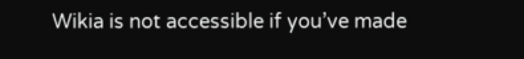Wikia is not accessible if you’ve made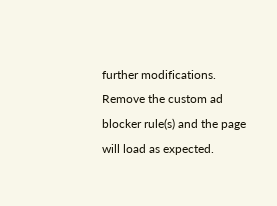further modifications. Remove the custom ad blocker rule(s) and the page will load as expected.